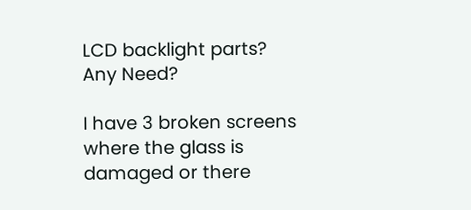LCD backlight parts? Any Need?

I have 3 broken screens where the glass is damaged or there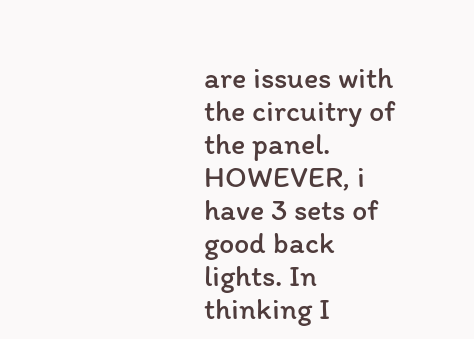are issues with the circuitry of the panel. HOWEVER, i have 3 sets of good back lights. In thinking I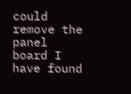could remove the panel board I have found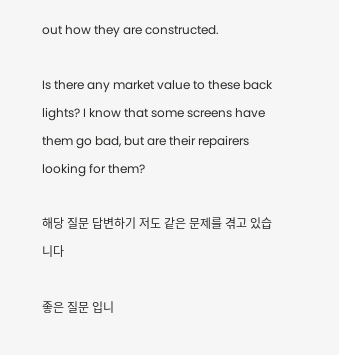out how they are constructed.

Is there any market value to these back lights? I know that some screens have them go bad, but are their repairers looking for them?

해당 질문 답변하기 저도 같은 문제를 겪고 있습니다

좋은 질문 입니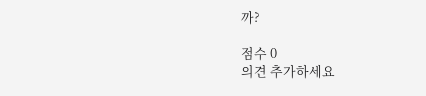까?

점수 0
의견 추가하세요